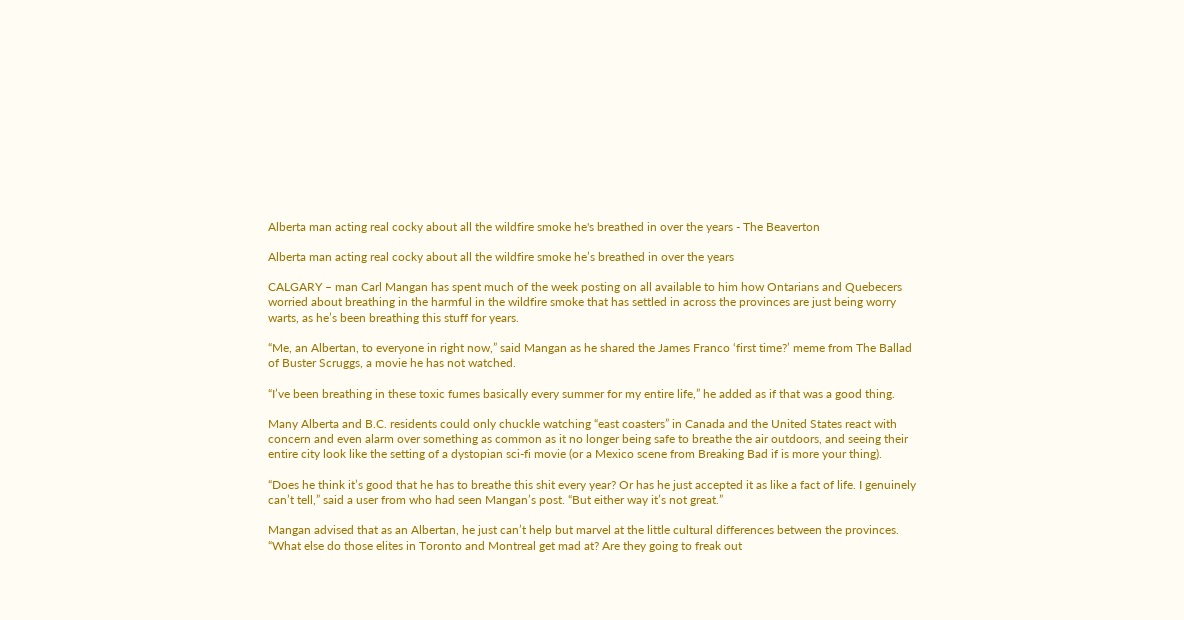Alberta man acting real cocky about all the wildfire smoke he's breathed in over the years - The Beaverton

Alberta man acting real cocky about all the wildfire smoke he’s breathed in over the years

CALGARY – man Carl Mangan has spent much of the week posting on all available to him how Ontarians and Quebecers worried about breathing in the harmful in the wildfire smoke that has settled in across the provinces are just being worry warts, as he’s been breathing this stuff for years.

“Me, an Albertan, to everyone in right now,” said Mangan as he shared the James Franco ‘first time?’ meme from The Ballad of Buster Scruggs, a movie he has not watched.

“I’ve been breathing in these toxic fumes basically every summer for my entire life,” he added as if that was a good thing.

Many Alberta and B.C. residents could only chuckle watching “east coasters” in Canada and the United States react with concern and even alarm over something as common as it no longer being safe to breathe the air outdoors, and seeing their entire city look like the setting of a dystopian sci-fi movie (or a Mexico scene from Breaking Bad if is more your thing).

“Does he think it’s good that he has to breathe this shit every year? Or has he just accepted it as like a fact of life. I genuinely can’t tell,” said a user from who had seen Mangan’s post. “But either way it’s not great.”

Mangan advised that as an Albertan, he just can’t help but marvel at the little cultural differences between the provinces. “What else do those elites in Toronto and Montreal get mad at? Are they going to freak out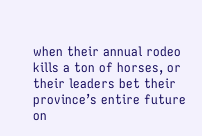when their annual rodeo kills a ton of horses, or their leaders bet their province’s entire future on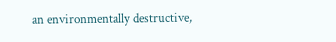an environmentally destructive,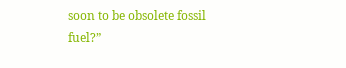soon to be obsolete fossil fuel?”